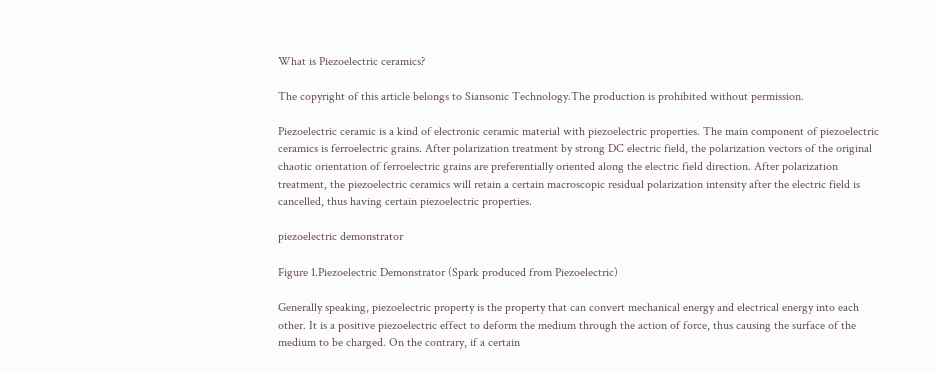What is Piezoelectric ceramics?

The copyright of this article belongs to Siansonic Technology.The production is prohibited without permission.

Piezoelectric ceramic is a kind of electronic ceramic material with piezoelectric properties. The main component of piezoelectric ceramics is ferroelectric grains. After polarization treatment by strong DC electric field, the polarization vectors of the original chaotic orientation of ferroelectric grains are preferentially oriented along the electric field direction. After polarization treatment, the piezoelectric ceramics will retain a certain macroscopic residual polarization intensity after the electric field is cancelled, thus having certain piezoelectric properties.

piezoelectric demonstrator

Figure 1.Piezoelectric Demonstrator (Spark produced from Piezoelectric)

Generally speaking, piezoelectric property is the property that can convert mechanical energy and electrical energy into each other. It is a positive piezoelectric effect to deform the medium through the action of force, thus causing the surface of the medium to be charged. On the contrary, if a certain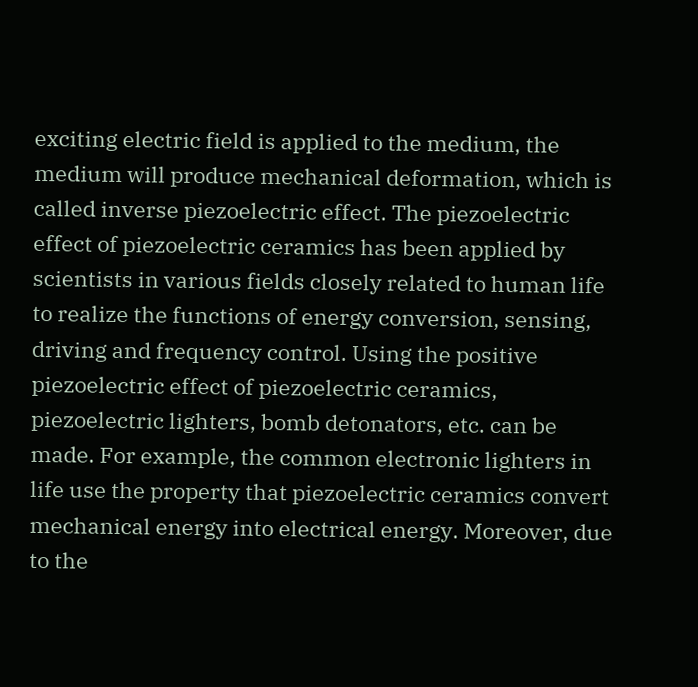exciting electric field is applied to the medium, the medium will produce mechanical deformation, which is called inverse piezoelectric effect. The piezoelectric effect of piezoelectric ceramics has been applied by scientists in various fields closely related to human life to realize the functions of energy conversion, sensing, driving and frequency control. Using the positive piezoelectric effect of piezoelectric ceramics, piezoelectric lighters, bomb detonators, etc. can be made. For example, the common electronic lighters in life use the property that piezoelectric ceramics convert mechanical energy into electrical energy. Moreover, due to the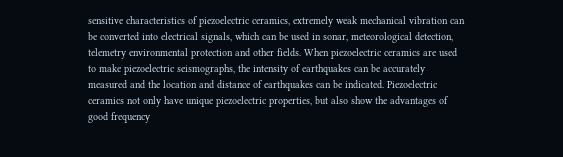sensitive characteristics of piezoelectric ceramics, extremely weak mechanical vibration can be converted into electrical signals, which can be used in sonar, meteorological detection, telemetry environmental protection and other fields. When piezoelectric ceramics are used to make piezoelectric seismographs, the intensity of earthquakes can be accurately measured and the location and distance of earthquakes can be indicated. Piezoelectric ceramics not only have unique piezoelectric properties, but also show the advantages of good frequency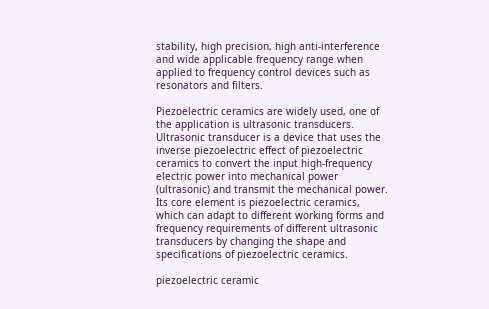stability, high precision, high anti-interference and wide applicable frequency range when applied to frequency control devices such as resonators and filters.

Piezoelectric ceramics are widely used, one of the application is ultrasonic transducers. Ultrasonic transducer is a device that uses the inverse piezoelectric effect of piezoelectric ceramics to convert the input high-frequency electric power into mechanical power (ultrasonic) and transmit the mechanical power. Its core element is piezoelectric ceramics, which can adapt to different working forms and frequency requirements of different ultrasonic transducers by changing the shape and specifications of piezoelectric ceramics.

piezoelectric ceramic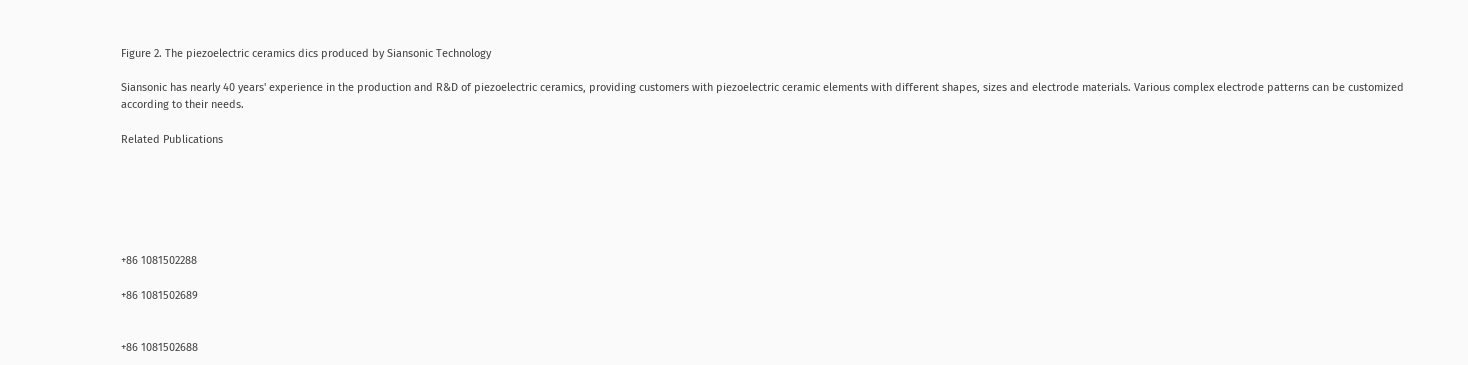Figure 2. The piezoelectric ceramics dics produced by Siansonic Technology

Siansonic has nearly 40 years' experience in the production and R&D of piezoelectric ceramics, providing customers with piezoelectric ceramic elements with different shapes, sizes and electrode materials. Various complex electrode patterns can be customized according to their needs.

Related Publications






+86 1081502288

+86 1081502689


+86 1081502688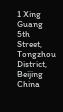1 Xing Guang 5th Street, Tongzhou District, Beijing China